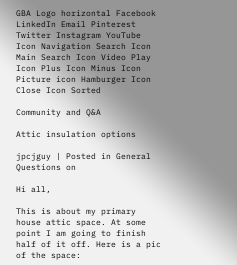GBA Logo horizontal Facebook LinkedIn Email Pinterest Twitter Instagram YouTube Icon Navigation Search Icon Main Search Icon Video Play Icon Plus Icon Minus Icon Picture icon Hamburger Icon Close Icon Sorted

Community and Q&A

Attic insulation options

jpcjguy | Posted in General Questions on

Hi all,

This is about my primary house attic space. At some point I am going to finish half of it off. Here is a pic of the space: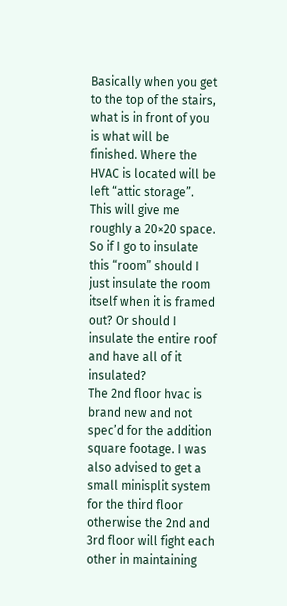Basically when you get to the top of the stairs, what is in front of you is what will be finished. Where the HVAC is located will be left “attic storage”. This will give me roughly a 20×20 space.
So if I go to insulate this “room” should I just insulate the room itself when it is framed out? Or should I insulate the entire roof and have all of it insulated?
The 2nd floor hvac is brand new and not spec’d for the addition square footage. I was also advised to get a small minisplit system for the third floor otherwise the 2nd and 3rd floor will fight each other in maintaining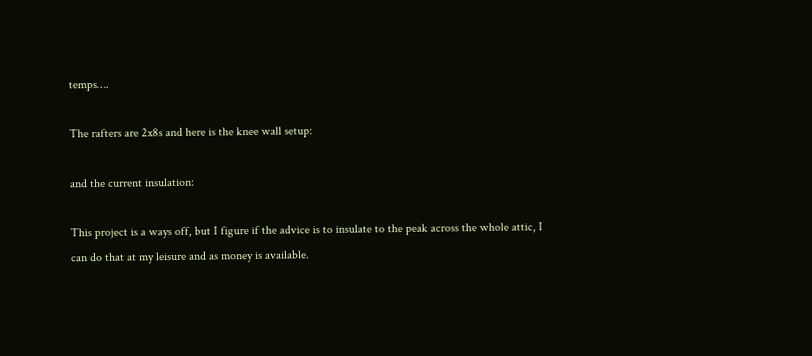temps….

The rafters are 2x8s and here is the knee wall setup:

and the current insulation:

This project is a ways off, but I figure if the advice is to insulate to the peak across the whole attic, I can do that at my leisure and as money is available.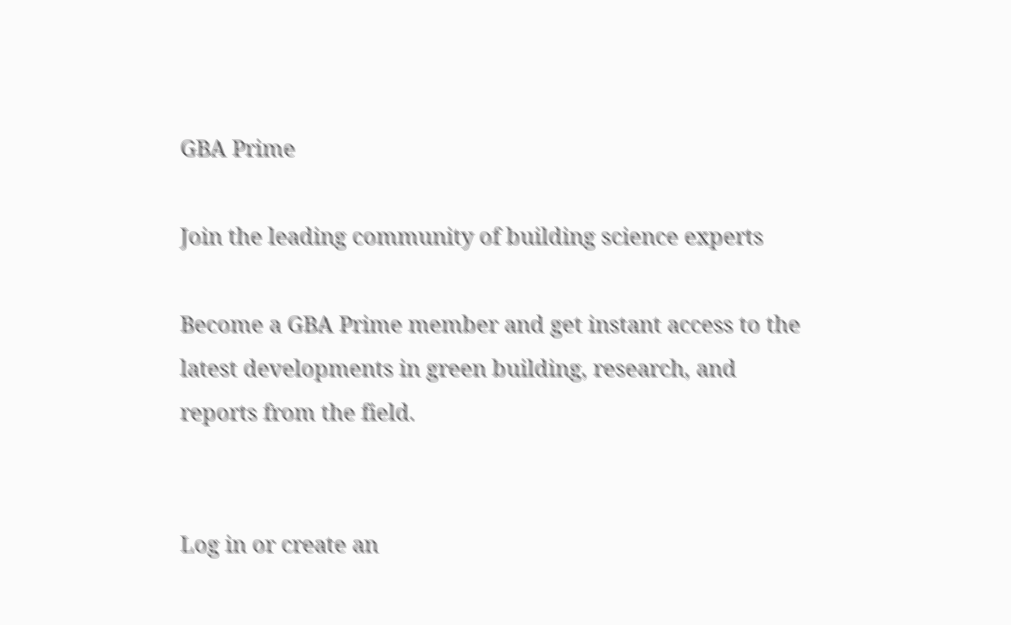GBA Prime

Join the leading community of building science experts

Become a GBA Prime member and get instant access to the latest developments in green building, research, and reports from the field.


Log in or create an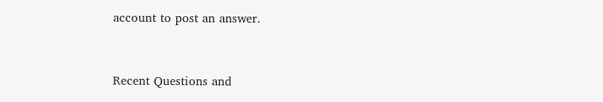account to post an answer.


Recent Questions and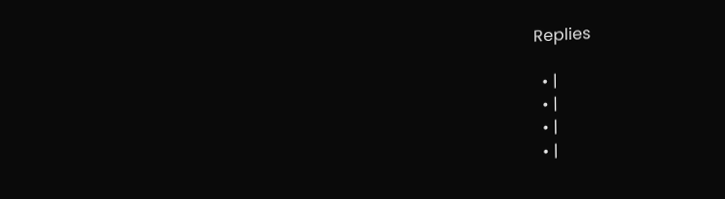Replies

  • |
  • |
  • |
  • |